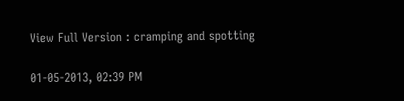View Full Version : cramping and spotting

01-05-2013, 02:39 PM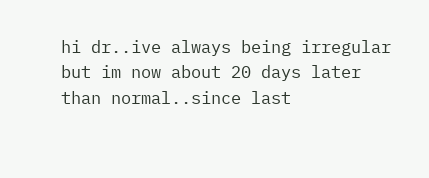hi dr..ive always being irregular but im now about 20 days later than normal..since last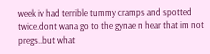week iv had terrible tummy cramps and spotted twice.dont wana go to the gynae n hear that im not pregs..but what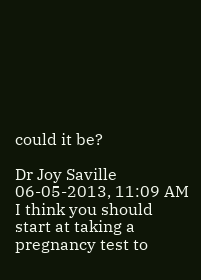could it be?

Dr Joy Saville
06-05-2013, 11:09 AM
I think you should start at taking a pregnancy test to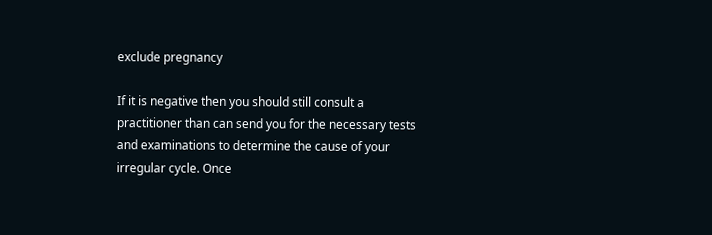exclude pregnancy

If it is negative then you should still consult a practitioner than can send you for the necessary tests and examinations to determine the cause of your irregular cycle. Once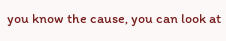you know the cause, you can look at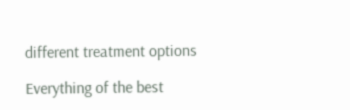different treatment options

Everything of the best